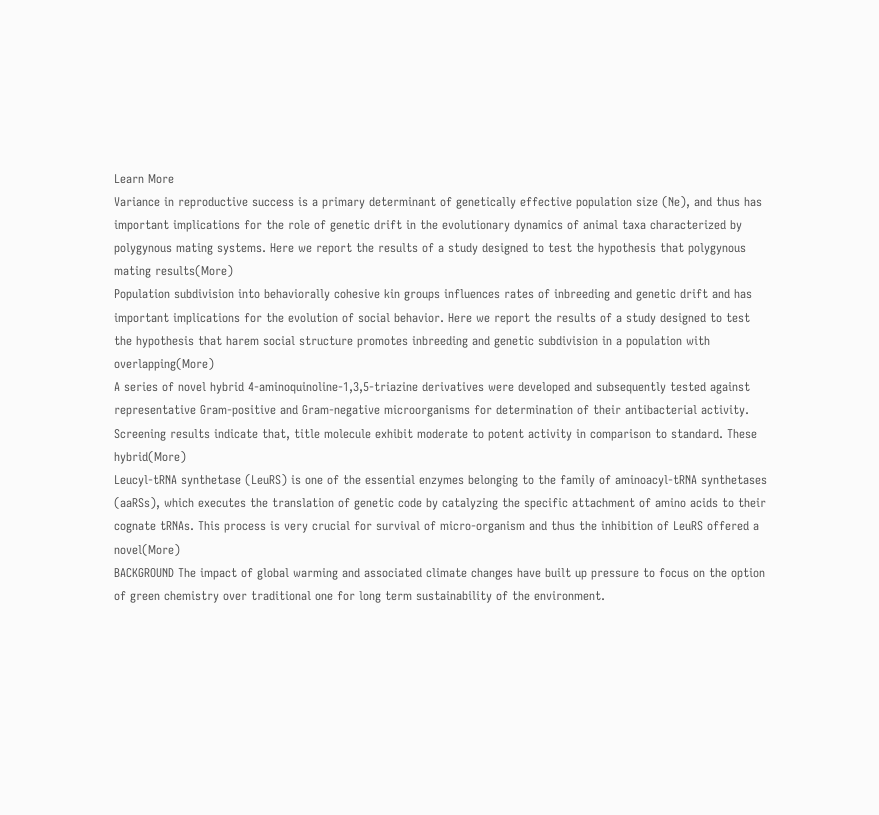Learn More
Variance in reproductive success is a primary determinant of genetically effective population size (Ne), and thus has important implications for the role of genetic drift in the evolutionary dynamics of animal taxa characterized by polygynous mating systems. Here we report the results of a study designed to test the hypothesis that polygynous mating results(More)
Population subdivision into behaviorally cohesive kin groups influences rates of inbreeding and genetic drift and has important implications for the evolution of social behavior. Here we report the results of a study designed to test the hypothesis that harem social structure promotes inbreeding and genetic subdivision in a population with overlapping(More)
A series of novel hybrid 4-aminoquinoline-1,3,5-triazine derivatives were developed and subsequently tested against representative Gram-positive and Gram-negative microorganisms for determination of their antibacterial activity. Screening results indicate that, title molecule exhibit moderate to potent activity in comparison to standard. These hybrid(More)
Leucyl-tRNA synthetase (LeuRS) is one of the essential enzymes belonging to the family of aminoacyl-tRNA synthetases (aaRSs), which executes the translation of genetic code by catalyzing the specific attachment of amino acids to their cognate tRNAs. This process is very crucial for survival of micro-organism and thus the inhibition of LeuRS offered a novel(More)
BACKGROUND The impact of global warming and associated climate changes have built up pressure to focus on the option of green chemistry over traditional one for long term sustainability of the environment.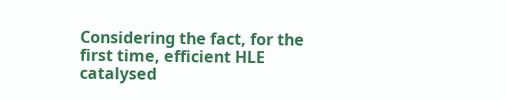Considering the fact, for the first time, efficient HLE catalysed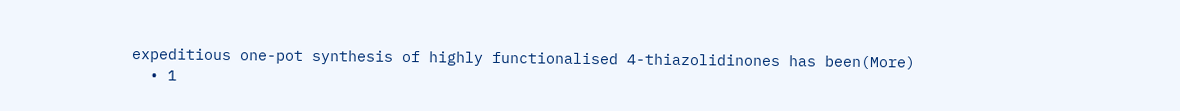expeditious one-pot synthesis of highly functionalised 4-thiazolidinones has been(More)
  • 1